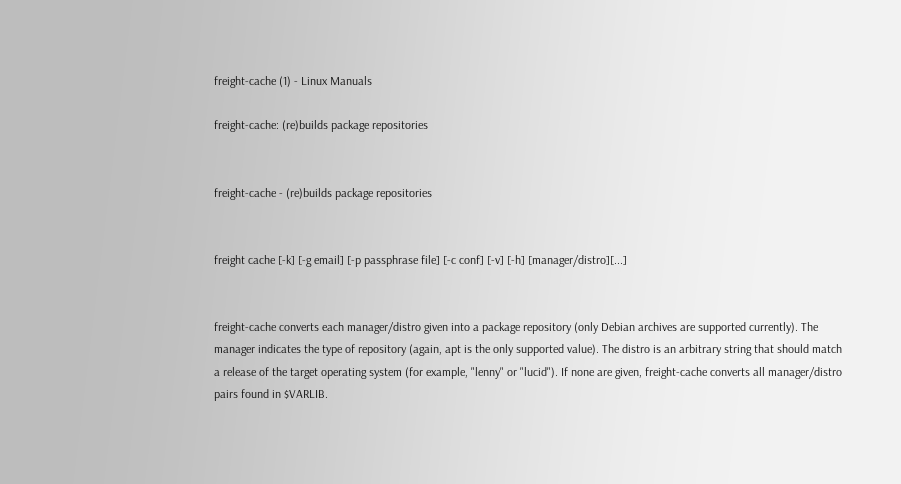freight-cache (1) - Linux Manuals

freight-cache: (re)builds package repositories


freight-cache - (re)builds package repositories


freight cache [-k] [-g email] [-p passphrase file] [-c conf] [-v] [-h] [manager/distro][...]


freight-cache converts each manager/distro given into a package repository (only Debian archives are supported currently). The manager indicates the type of repository (again, apt is the only supported value). The distro is an arbitrary string that should match a release of the target operating system (for example, "lenny" or "lucid"). If none are given, freight-cache converts all manager/distro pairs found in $VARLIB.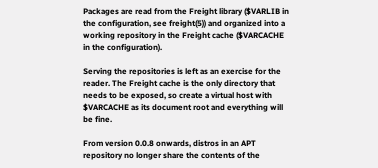Packages are read from the Freight library ($VARLIB in the configuration, see freight(5)) and organized into a working repository in the Freight cache ($VARCACHE in the configuration).

Serving the repositories is left as an exercise for the reader. The Freight cache is the only directory that needs to be exposed, so create a virtual host with $VARCACHE as its document root and everything will be fine.

From version 0.0.8 onwards, distros in an APT repository no longer share the contents of the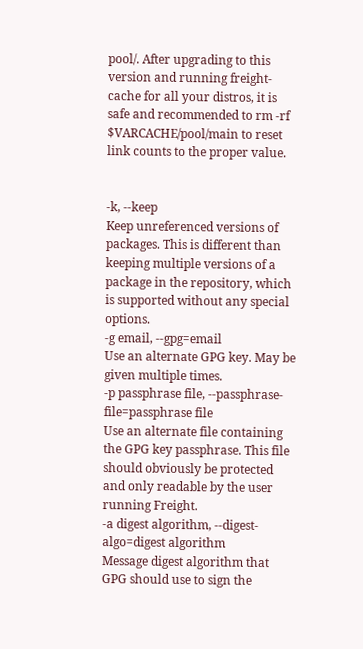pool/. After upgrading to this version and running freight-cache for all your distros, it is safe and recommended to rm -rf $VARCACHE/pool/main to reset link counts to the proper value.


-k, --keep
Keep unreferenced versions of packages. This is different than keeping multiple versions of a package in the repository, which is supported without any special options.
-g email, --gpg=email
Use an alternate GPG key. May be given multiple times.
-p passphrase file, --passphrase-file=passphrase file
Use an alternate file containing the GPG key passphrase. This file should obviously be protected and only readable by the user running Freight.
-a digest algorithm, --digest-algo=digest algorithm
Message digest algorithm that GPG should use to sign the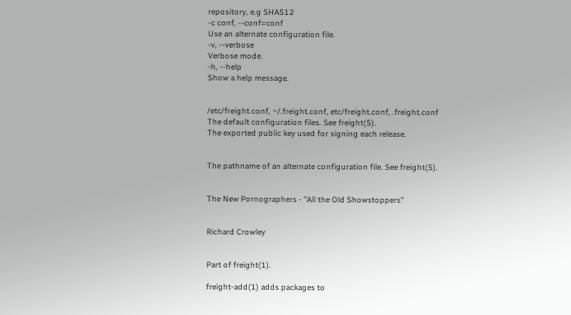repository, e.g SHA512
-c conf, --conf=conf
Use an alternate configuration file.
-v, --verbose
Verbose mode.
-h, --help
Show a help message.


/etc/freight.conf, ~/.freight.conf, etc/freight.conf, .freight.conf
The default configuration files. See freight(5).
The exported public key used for signing each release.


The pathname of an alternate configuration file. See freight(5).


The New Pornographers - "All the Old Showstoppers"


Richard Crowley


Part of freight(1).

freight-add(1) adds packages to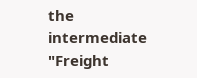the intermediate "Freight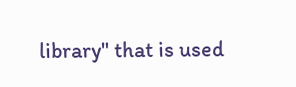library" that is used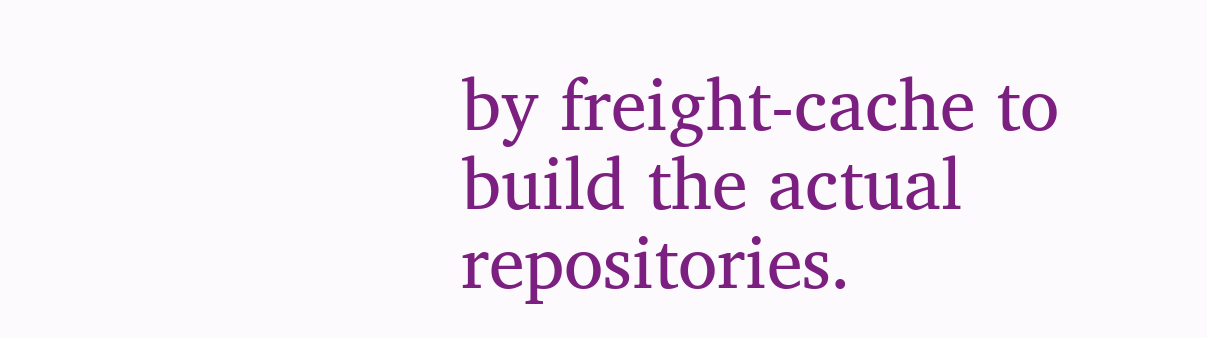by freight-cache to build the actual repositories.